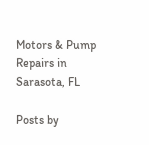Motors & Pump Repairs in Sarasota, FL

Posts by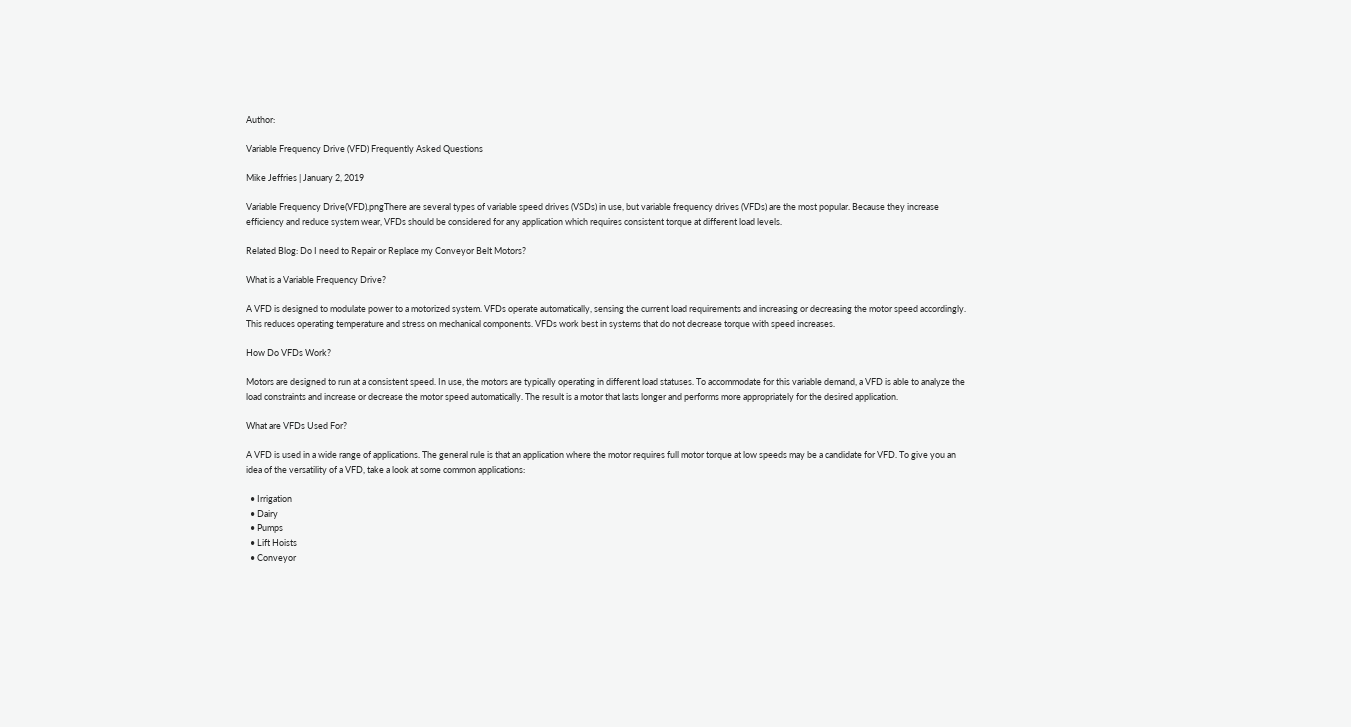Author:

Variable Frequency Drive (VFD) Frequently Asked Questions

Mike Jeffries | January 2, 2019

Variable Frequency Drive(VFD).pngThere are several types of variable speed drives (VSDs) in use, but variable frequency drives (VFDs) are the most popular. Because they increase efficiency and reduce system wear, VFDs should be considered for any application which requires consistent torque at different load levels.

Related Blog: Do I need to Repair or Replace my Conveyor Belt Motors?

What is a Variable Frequency Drive?

A VFD is designed to modulate power to a motorized system. VFDs operate automatically, sensing the current load requirements and increasing or decreasing the motor speed accordingly. This reduces operating temperature and stress on mechanical components. VFDs work best in systems that do not decrease torque with speed increases.

How Do VFDs Work?

Motors are designed to run at a consistent speed. In use, the motors are typically operating in different load statuses. To accommodate for this variable demand, a VFD is able to analyze the load constraints and increase or decrease the motor speed automatically. The result is a motor that lasts longer and performs more appropriately for the desired application.

What are VFDs Used For?

A VFD is used in a wide range of applications. The general rule is that an application where the motor requires full motor torque at low speeds may be a candidate for VFD. To give you an idea of the versatility of a VFD, take a look at some common applications:

  • Irrigation
  • Dairy
  • Pumps
  • Lift Hoists
  • Conveyor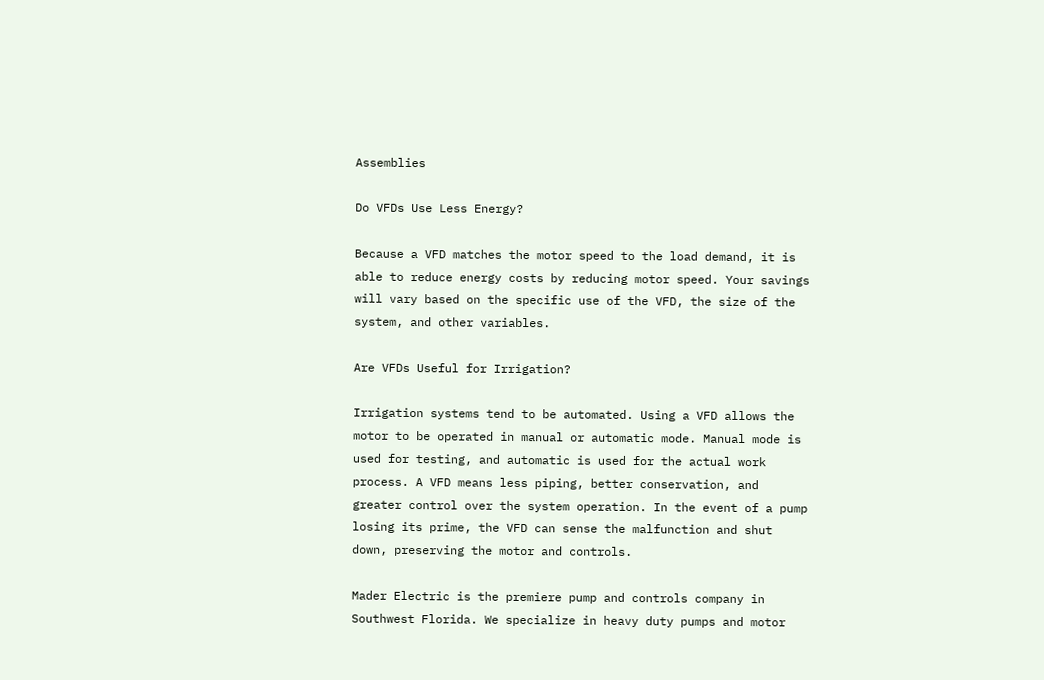Assemblies

Do VFDs Use Less Energy?

Because a VFD matches the motor speed to the load demand, it is able to reduce energy costs by reducing motor speed. Your savings will vary based on the specific use of the VFD, the size of the system, and other variables.

Are VFDs Useful for Irrigation?

Irrigation systems tend to be automated. Using a VFD allows the motor to be operated in manual or automatic mode. Manual mode is used for testing, and automatic is used for the actual work process. A VFD means less piping, better conservation, and greater control over the system operation. In the event of a pump losing its prime, the VFD can sense the malfunction and shut down, preserving the motor and controls.

Mader Electric is the premiere pump and controls company in Southwest Florida. We specialize in heavy duty pumps and motor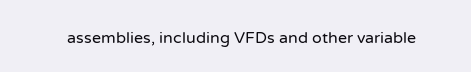assemblies, including VFDs and other variable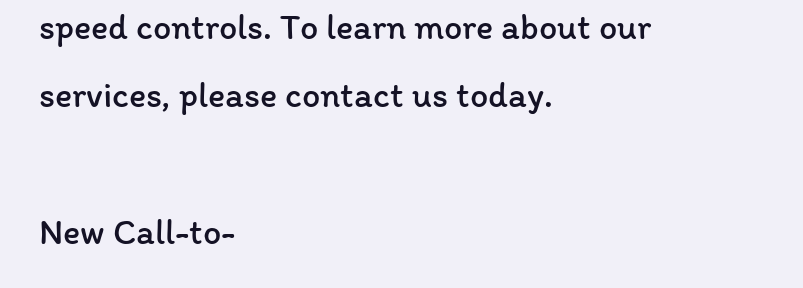speed controls. To learn more about our services, please contact us today.

New Call-to-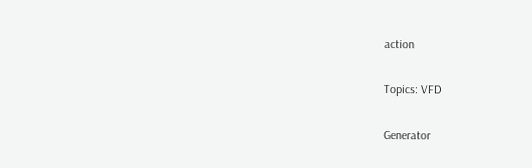action

Topics: VFD

Generator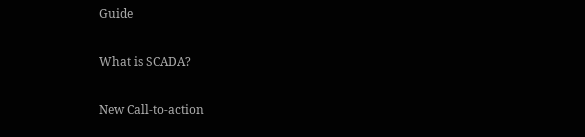Guide

What is SCADA?

New Call-to-action